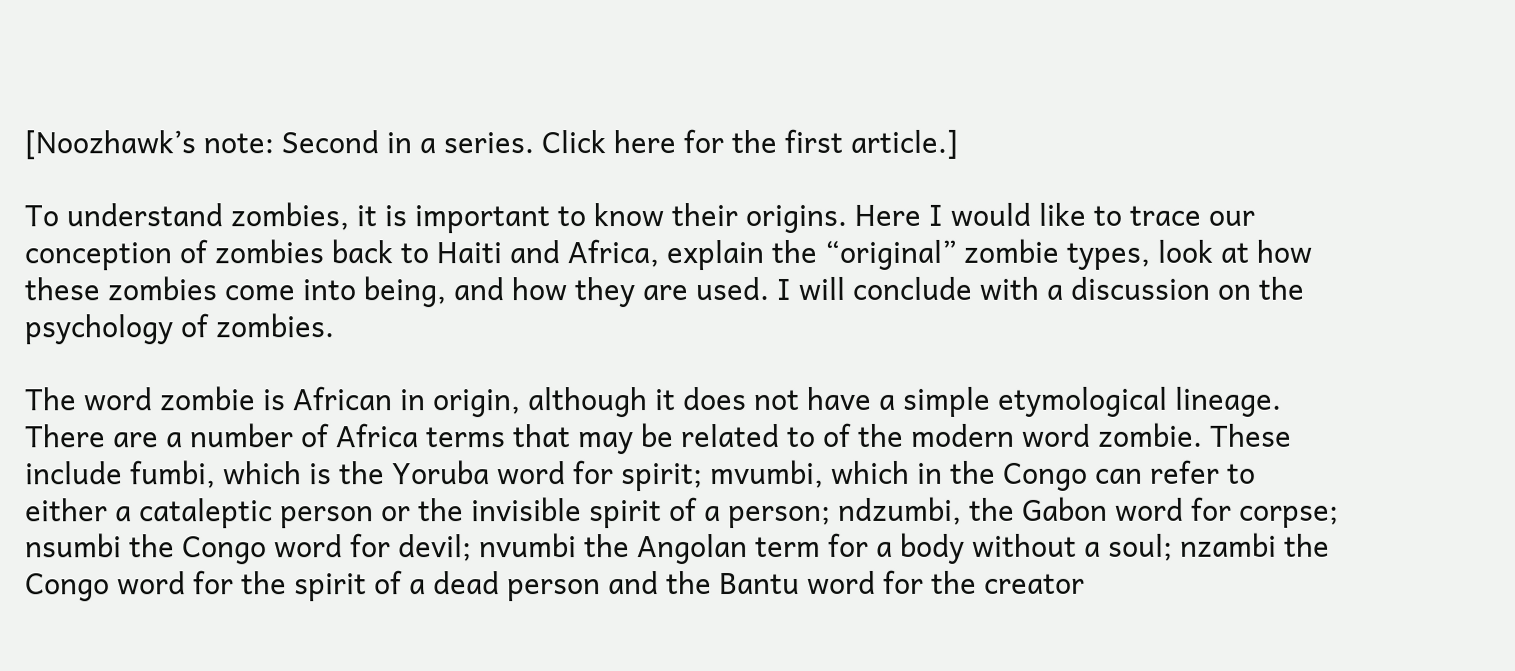[Noozhawk’s note: Second in a series. Click here for the first article.]

To understand zombies, it is important to know their origins. Here I would like to trace our conception of zombies back to Haiti and Africa, explain the “original” zombie types, look at how these zombies come into being, and how they are used. I will conclude with a discussion on the psychology of zombies.

The word zombie is African in origin, although it does not have a simple etymological lineage. There are a number of Africa terms that may be related to of the modern word zombie. These include fumbi, which is the Yoruba word for spirit; mvumbi, which in the Congo can refer to either a cataleptic person or the invisible spirit of a person; ndzumbi, the Gabon word for corpse; nsumbi the Congo word for devil; nvumbi the Angolan term for a body without a soul; nzambi the Congo word for the spirit of a dead person and the Bantu word for the creator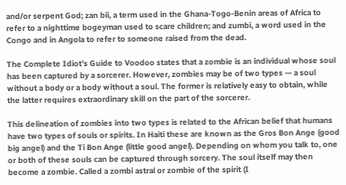and/or serpent God; zan bii, a term used in the Ghana-Togo-Benin areas of Africa to refer to a nighttime bogeyman used to scare children; and zumbi, a word used in the Congo and in Angola to refer to someone raised from the dead.

The Complete Idiot’s Guide to Voodoo states that a zombie is an individual whose soul has been captured by a sorcerer. However, zombies may be of two types — a soul without a body or a body without a soul. The former is relatively easy to obtain, while the latter requires extraordinary skill on the part of the sorcerer.

This delineation of zombies into two types is related to the African belief that humans have two types of souls or spirits. In Haiti these are known as the Gros Bon Ange (good big angel) and the Ti Bon Ange (little good angel). Depending on whom you talk to, one or both of these souls can be captured through sorcery. The soul itself may then become a zombie. Called a zombi astral or zombie of the spirit (I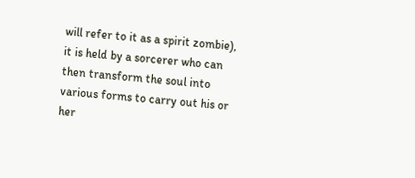will refer to it as a spirit zombie), it is held by a sorcerer who can then transform the soul into various forms to carry out his or her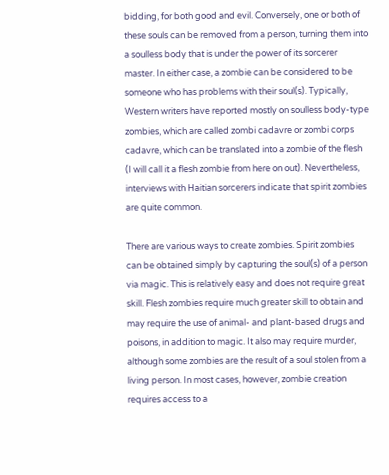bidding, for both good and evil. Conversely, one or both of these souls can be removed from a person, turning them into a soulless body that is under the power of its sorcerer master. In either case, a zombie can be considered to be someone who has problems with their soul(s). Typically, Western writers have reported mostly on soulless body-type zombies, which are called zombi cadavre or zombi corps cadavre, which can be translated into a zombie of the flesh (I will call it a flesh zombie from here on out). Nevertheless, interviews with Haitian sorcerers indicate that spirit zombies are quite common.

There are various ways to create zombies. Spirit zombies can be obtained simply by capturing the soul(s) of a person via magic. This is relatively easy and does not require great skill. Flesh zombies require much greater skill to obtain and may require the use of animal- and plant-based drugs and poisons, in addition to magic. It also may require murder, although some zombies are the result of a soul stolen from a living person. In most cases, however, zombie creation requires access to a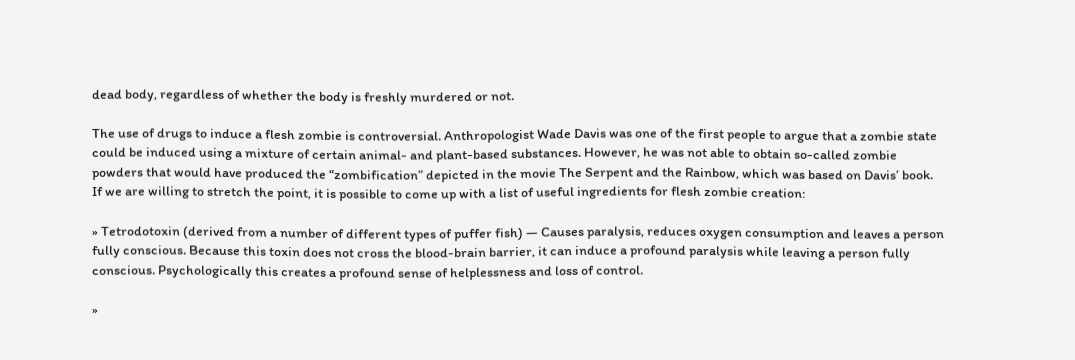dead body, regardless of whether the body is freshly murdered or not.

The use of drugs to induce a flesh zombie is controversial. Anthropologist Wade Davis was one of the first people to argue that a zombie state could be induced using a mixture of certain animal- and plant-based substances. However, he was not able to obtain so-called zombie powders that would have produced the “zombification” depicted in the movie The Serpent and the Rainbow, which was based on Davis’ book. If we are willing to stretch the point, it is possible to come up with a list of useful ingredients for flesh zombie creation:

» Tetrodotoxin (derived from a number of different types of puffer fish) — Causes paralysis, reduces oxygen consumption and leaves a person fully conscious. Because this toxin does not cross the blood-brain barrier, it can induce a profound paralysis while leaving a person fully conscious. Psychologically this creates a profound sense of helplessness and loss of control.

»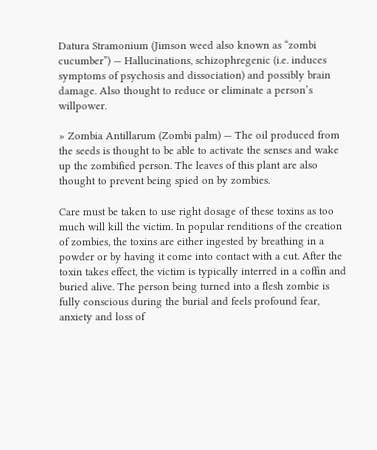Datura Stramonium (Jimson weed also known as “zombi cucumber”) — Hallucinations, schizophregenic (i.e. induces symptoms of psychosis and dissociation) and possibly brain damage. Also thought to reduce or eliminate a person’s willpower.

» Zombia Antillarum (Zombi palm) — The oil produced from the seeds is thought to be able to activate the senses and wake up the zombified person. The leaves of this plant are also thought to prevent being spied on by zombies.

Care must be taken to use right dosage of these toxins as too much will kill the victim. In popular renditions of the creation of zombies, the toxins are either ingested by breathing in a powder or by having it come into contact with a cut. After the toxin takes effect, the victim is typically interred in a coffin and buried alive. The person being turned into a flesh zombie is fully conscious during the burial and feels profound fear, anxiety and loss of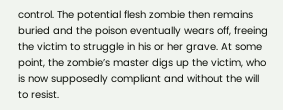control. The potential flesh zombie then remains buried and the poison eventually wears off, freeing the victim to struggle in his or her grave. At some point, the zombie’s master digs up the victim, who is now supposedly compliant and without the will to resist.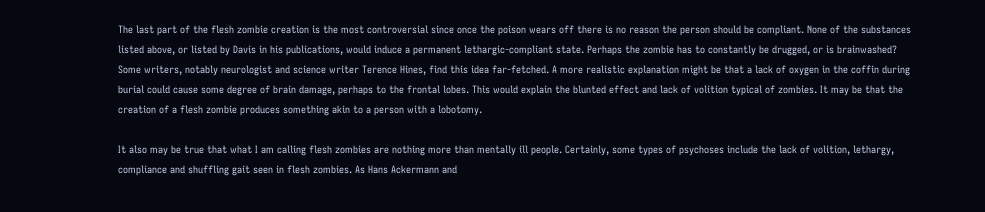The last part of the flesh zombie creation is the most controversial since once the poison wears off there is no reason the person should be compliant. None of the substances listed above, or listed by Davis in his publications, would induce a permanent lethargic-compliant state. Perhaps the zombie has to constantly be drugged, or is brainwashed? Some writers, notably neurologist and science writer Terence Hines, find this idea far-fetched. A more realistic explanation might be that a lack of oxygen in the coffin during burial could cause some degree of brain damage, perhaps to the frontal lobes. This would explain the blunted effect and lack of volition typical of zombies. It may be that the creation of a flesh zombie produces something akin to a person with a lobotomy.

It also may be true that what I am calling flesh zombies are nothing more than mentally ill people. Certainly, some types of psychoses include the lack of volition, lethargy, compliance and shuffling gait seen in flesh zombies. As Hans Ackermann and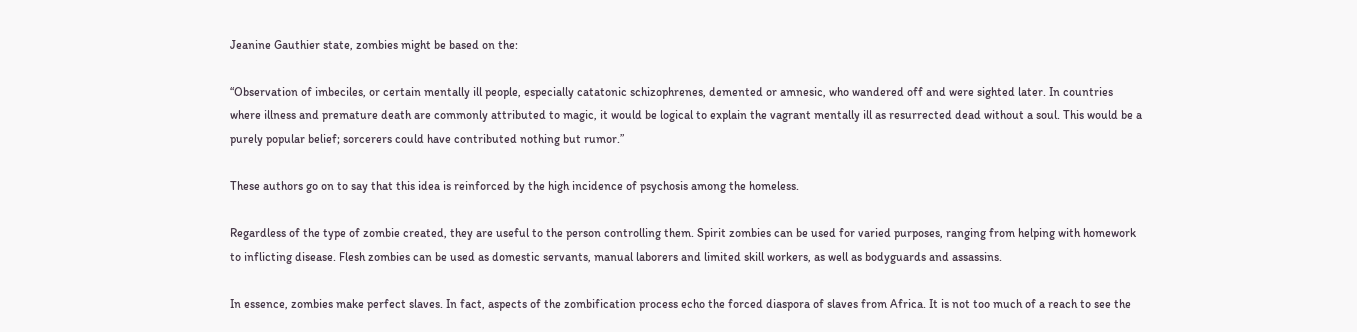Jeanine Gauthier state, zombies might be based on the:

“Observation of imbeciles, or certain mentally ill people, especially catatonic schizophrenes, demented or amnesic, who wandered off and were sighted later. In countries where illness and premature death are commonly attributed to magic, it would be logical to explain the vagrant mentally ill as resurrected dead without a soul. This would be a purely popular belief; sorcerers could have contributed nothing but rumor.”

These authors go on to say that this idea is reinforced by the high incidence of psychosis among the homeless.

Regardless of the type of zombie created, they are useful to the person controlling them. Spirit zombies can be used for varied purposes, ranging from helping with homework to inflicting disease. Flesh zombies can be used as domestic servants, manual laborers and limited skill workers, as well as bodyguards and assassins.

In essence, zombies make perfect slaves. In fact, aspects of the zombification process echo the forced diaspora of slaves from Africa. It is not too much of a reach to see the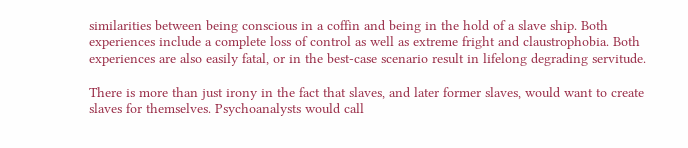similarities between being conscious in a coffin and being in the hold of a slave ship. Both experiences include a complete loss of control as well as extreme fright and claustrophobia. Both experiences are also easily fatal, or in the best-case scenario result in lifelong degrading servitude.

There is more than just irony in the fact that slaves, and later former slaves, would want to create slaves for themselves. Psychoanalysts would call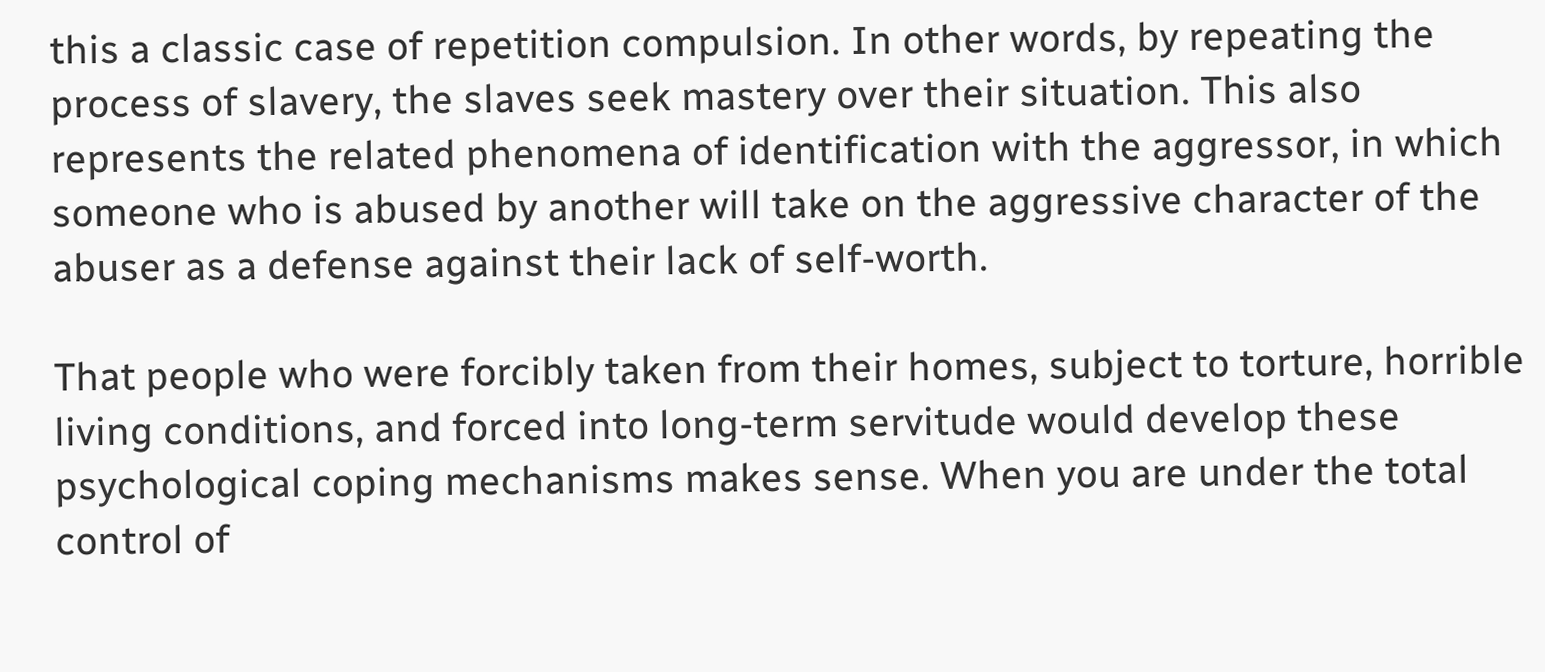this a classic case of repetition compulsion. In other words, by repeating the process of slavery, the slaves seek mastery over their situation. This also represents the related phenomena of identification with the aggressor, in which someone who is abused by another will take on the aggressive character of the abuser as a defense against their lack of self-worth.

That people who were forcibly taken from their homes, subject to torture, horrible living conditions, and forced into long-term servitude would develop these psychological coping mechanisms makes sense. When you are under the total control of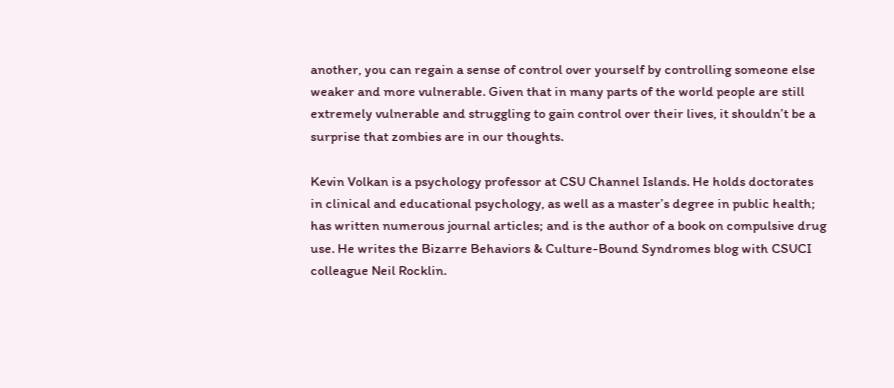another, you can regain a sense of control over yourself by controlling someone else weaker and more vulnerable. Given that in many parts of the world people are still extremely vulnerable and struggling to gain control over their lives, it shouldn’t be a surprise that zombies are in our thoughts.

Kevin Volkan is a psychology professor at CSU Channel Islands. He holds doctorates in clinical and educational psychology, as well as a master’s degree in public health; has written numerous journal articles; and is the author of a book on compulsive drug use. He writes the Bizarre Behaviors & Culture-Bound Syndromes blog with CSUCI colleague Neil Rocklin.